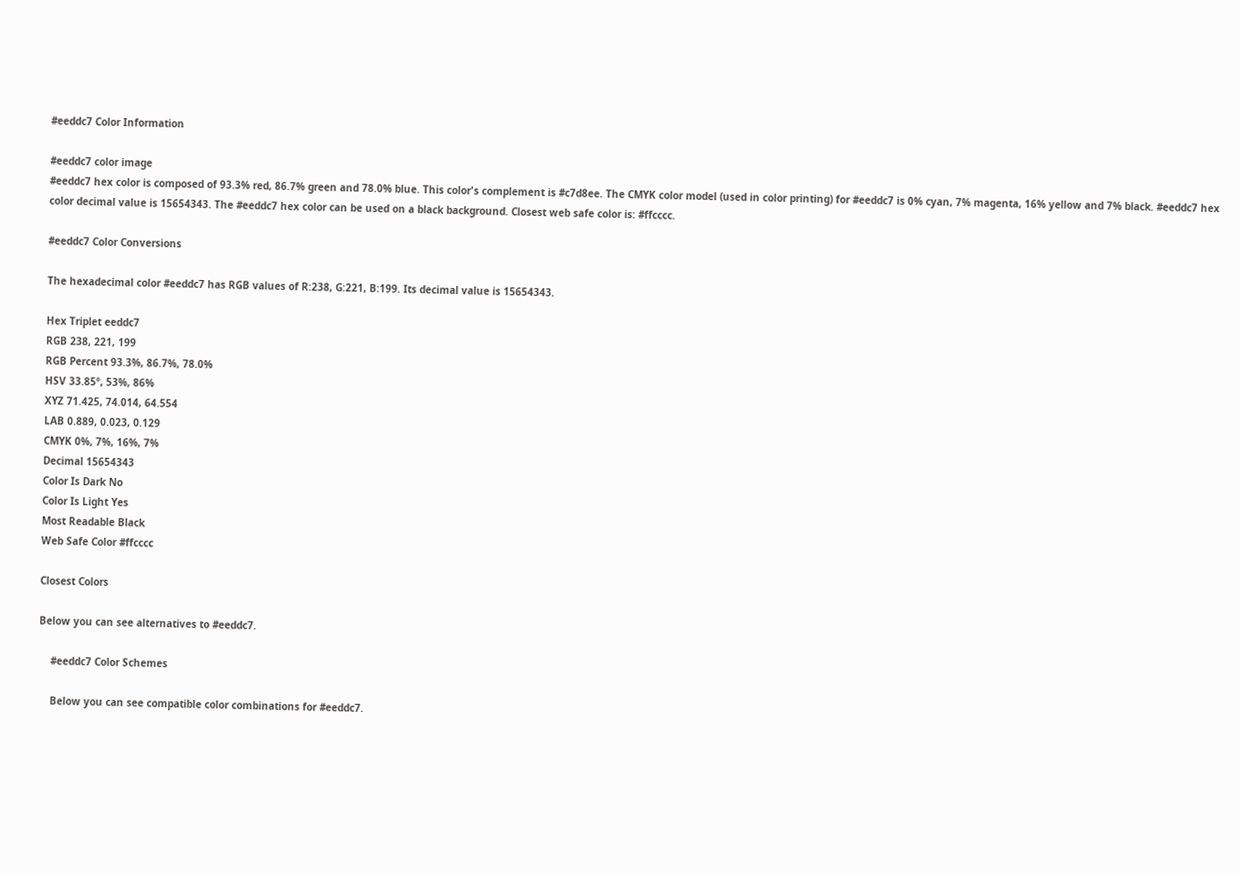#eeddc7 Color Information

#eeddc7 color image
#eeddc7 hex color is composed of 93.3% red, 86.7% green and 78.0% blue. This color's complement is #c7d8ee. The CMYK color model (used in color printing) for #eeddc7 is 0% cyan, 7% magenta, 16% yellow and 7% black. #eeddc7 hex color decimal value is 15654343. The #eeddc7 hex color can be used on a black background. Closest web safe color is: #ffcccc.

#eeddc7 Color Conversions

The hexadecimal color #eeddc7 has RGB values of R:238, G:221, B:199. Its decimal value is 15654343.

Hex Triplet eeddc7
RGB 238, 221, 199
RGB Percent 93.3%, 86.7%, 78.0%
HSV 33.85º, 53%, 86%
XYZ 71.425, 74.014, 64.554
LAB 0.889, 0.023, 0.129
CMYK 0%, 7%, 16%, 7%
Decimal 15654343
Color Is Dark No
Color Is Light Yes
Most Readable Black
Web Safe Color #ffcccc

Closest Colors

Below you can see alternatives to #eeddc7.

    #eeddc7 Color Schemes

    Below you can see compatible color combinations for #eeddc7.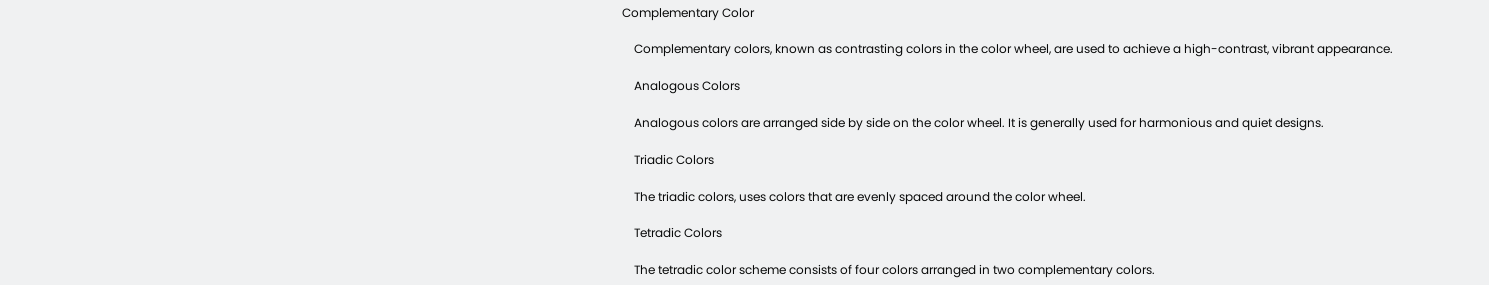Complementary Color

    Complementary colors, known as contrasting colors in the color wheel, are used to achieve a high-contrast, vibrant appearance.

    Analogous Colors

    Analogous colors are arranged side by side on the color wheel. It is generally used for harmonious and quiet designs.

    Triadic Colors

    The triadic colors, uses colors that are evenly spaced around the color wheel.

    Tetradic Colors

    The tetradic color scheme consists of four colors arranged in two complementary colors.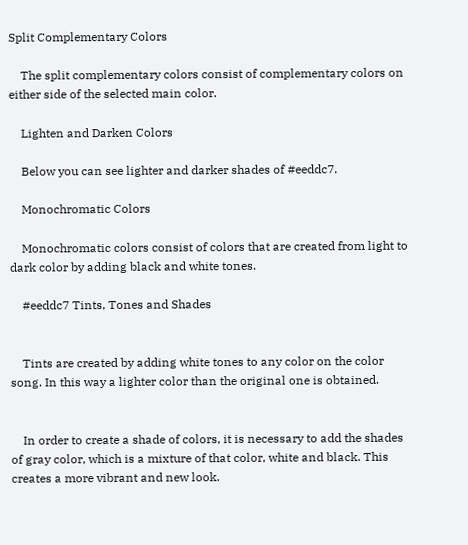Split Complementary Colors

    The split complementary colors consist of complementary colors on either side of the selected main color.

    Lighten and Darken Colors

    Below you can see lighter and darker shades of #eeddc7.

    Monochromatic Colors

    Monochromatic colors consist of colors that are created from light to dark color by adding black and white tones.

    #eeddc7 Tints, Tones and Shades


    Tints are created by adding white tones to any color on the color song. In this way a lighter color than the original one is obtained.


    In order to create a shade of colors, it is necessary to add the shades of gray color, which is a mixture of that color, white and black. This creates a more vibrant and new look.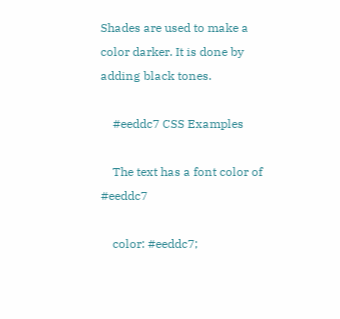Shades are used to make a color darker. It is done by adding black tones.

    #eeddc7 CSS Examples

    The text has a font color of #eeddc7

    color: #eeddc7;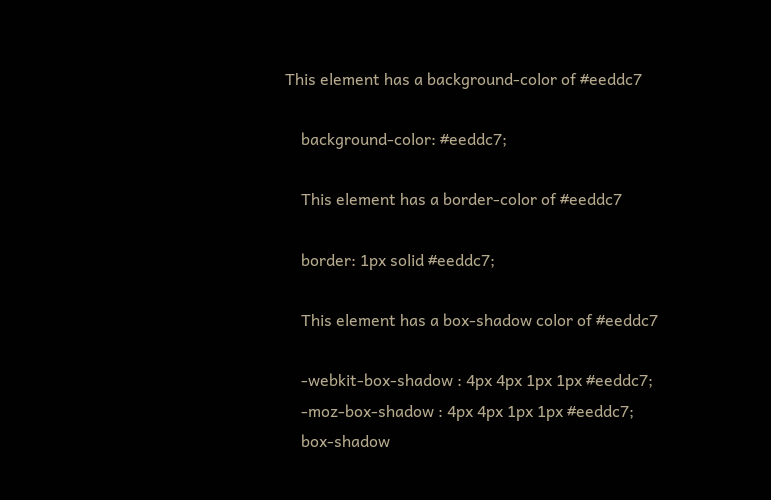This element has a background-color of #eeddc7

    background-color: #eeddc7;

    This element has a border-color of #eeddc7

    border: 1px solid #eeddc7;

    This element has a box-shadow color of #eeddc7

    -webkit-box-shadow : 4px 4px 1px 1px #eeddc7;
    -moz-box-shadow : 4px 4px 1px 1px #eeddc7;
    box-shadow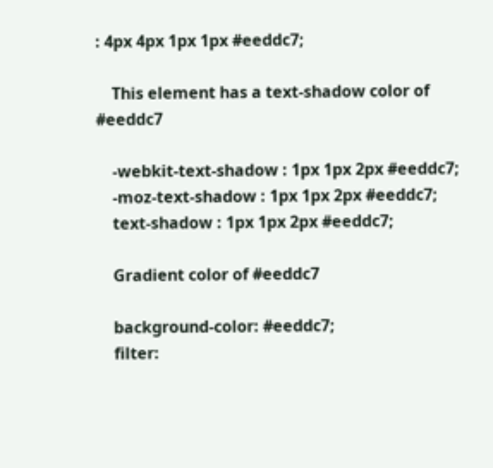: 4px 4px 1px 1px #eeddc7;

    This element has a text-shadow color of #eeddc7

    -webkit-text-shadow : 1px 1px 2px #eeddc7;
    -moz-text-shadow : 1px 1px 2px #eeddc7;
    text-shadow : 1px 1px 2px #eeddc7;

    Gradient color of #eeddc7

    background-color: #eeddc7;
    filter: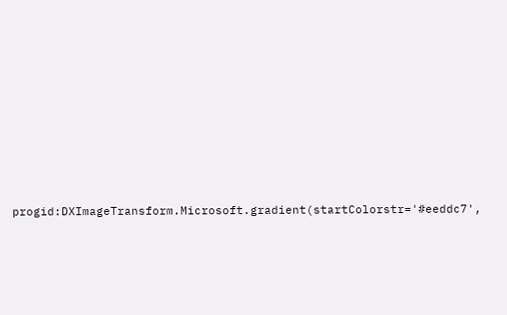progid:DXImageTransform.Microsoft.gradient(startColorstr='#eeddc7',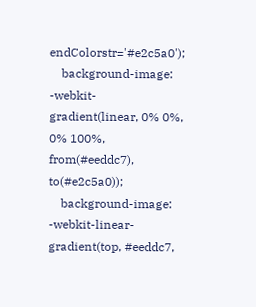endColorstr='#e2c5a0');
    background-image: -webkit-gradient(linear, 0% 0%, 0% 100%, from(#eeddc7), to(#e2c5a0));
    background-image: -webkit-linear-gradient(top, #eeddc7,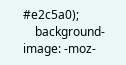#e2c5a0);
    background-image: -moz-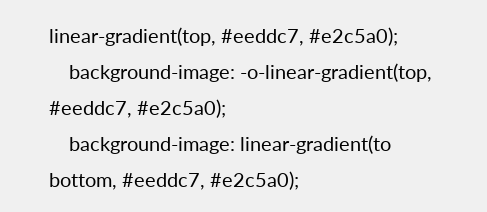linear-gradient(top, #eeddc7, #e2c5a0);
    background-image: -o-linear-gradient(top, #eeddc7, #e2c5a0);
    background-image: linear-gradient(to bottom, #eeddc7, #e2c5a0);